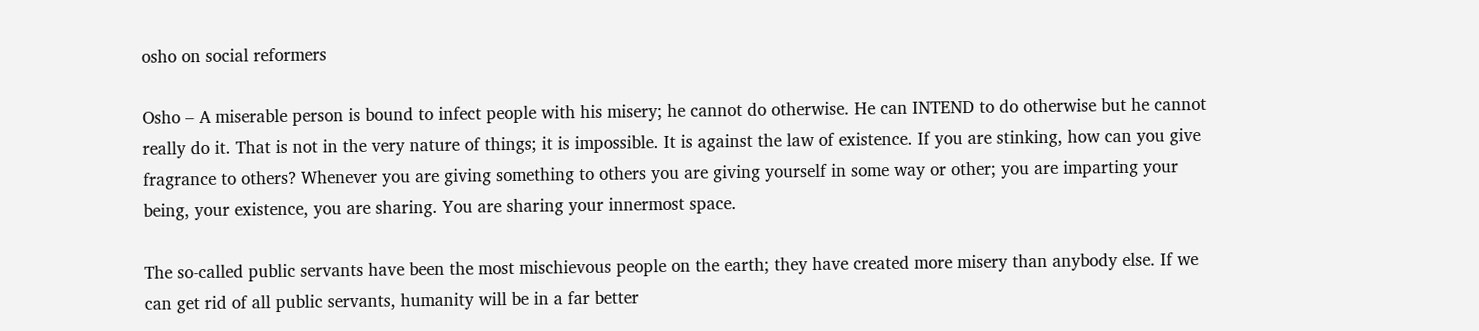osho on social reformers

Osho – A miserable person is bound to infect people with his misery; he cannot do otherwise. He can INTEND to do otherwise but he cannot really do it. That is not in the very nature of things; it is impossible. It is against the law of existence. If you are stinking, how can you give fragrance to others? Whenever you are giving something to others you are giving yourself in some way or other; you are imparting your being, your existence, you are sharing. You are sharing your innermost space.

The so-called public servants have been the most mischievous people on the earth; they have created more misery than anybody else. If we can get rid of all public servants, humanity will be in a far better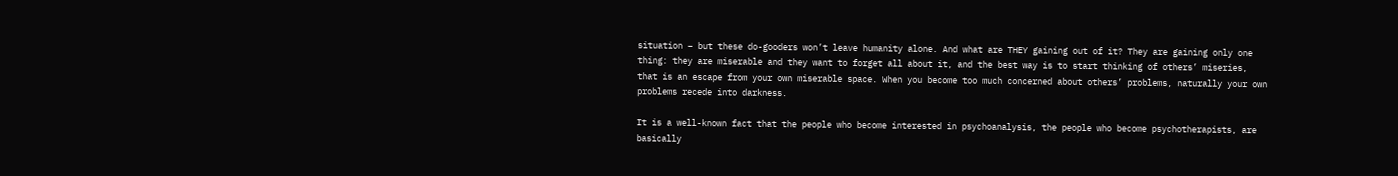situation – but these do-gooders won’t leave humanity alone. And what are THEY gaining out of it? They are gaining only one thing: they are miserable and they want to forget all about it, and the best way is to start thinking of others’ miseries, that is an escape from your own miserable space. When you become too much concerned about others’ problems, naturally your own problems recede into darkness.

It is a well-known fact that the people who become interested in psychoanalysis, the people who become psychotherapists, are basically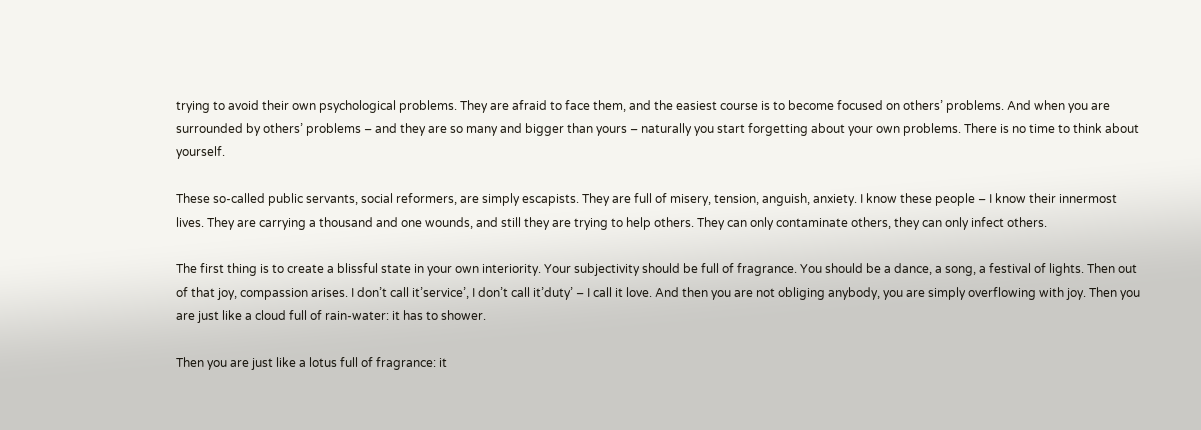trying to avoid their own psychological problems. They are afraid to face them, and the easiest course is to become focused on others’ problems. And when you are surrounded by others’ problems – and they are so many and bigger than yours – naturally you start forgetting about your own problems. There is no time to think about yourself.

These so-called public servants, social reformers, are simply escapists. They are full of misery, tension, anguish, anxiety. I know these people – I know their innermost lives. They are carrying a thousand and one wounds, and still they are trying to help others. They can only contaminate others, they can only infect others.

The first thing is to create a blissful state in your own interiority. Your subjectivity should be full of fragrance. You should be a dance, a song, a festival of lights. Then out of that joy, compassion arises. I don’t call it’service’, I don’t call it’duty’ – I call it love. And then you are not obliging anybody, you are simply overflowing with joy. Then you are just like a cloud full of rain-water: it has to shower.

Then you are just like a lotus full of fragrance: it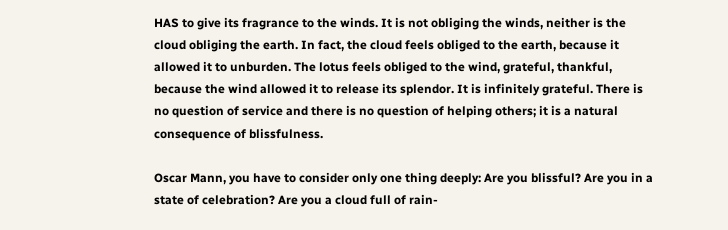HAS to give its fragrance to the winds. It is not obliging the winds, neither is the cloud obliging the earth. In fact, the cloud feels obliged to the earth, because it allowed it to unburden. The lotus feels obliged to the wind, grateful, thankful, because the wind allowed it to release its splendor. It is infinitely grateful. There is no question of service and there is no question of helping others; it is a natural consequence of blissfulness.

Oscar Mann, you have to consider only one thing deeply: Are you blissful? Are you in a state of celebration? Are you a cloud full of rain-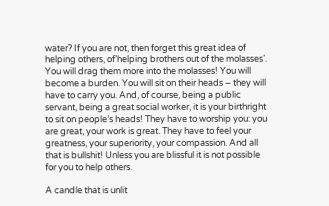water? If you are not, then forget this great idea of helping others, of’helping brothers out of the molasses’. You will drag them more into the molasses! You will become a burden. You will sit on their heads – they will have to carry you. And, of course, being a public servant, being a great social worker, it is your birthright to sit on people’s heads! They have to worship you: you are great, your work is great. They have to feel your greatness, your superiority, your compassion. And all that is bullshit! Unless you are blissful it is not possible for you to help others.

A candle that is unlit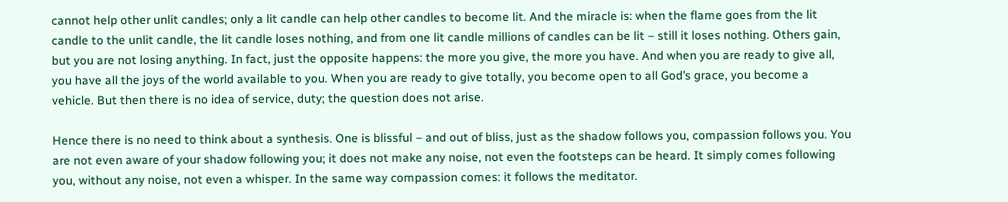cannot help other unlit candles; only a lit candle can help other candles to become lit. And the miracle is: when the flame goes from the lit candle to the unlit candle, the lit candle loses nothing, and from one lit candle millions of candles can be lit – still it loses nothing. Others gain, but you are not losing anything. In fact, just the opposite happens: the more you give, the more you have. And when you are ready to give all, you have all the joys of the world available to you. When you are ready to give totally, you become open to all God’s grace, you become a vehicle. But then there is no idea of service, duty; the question does not arise.

Hence there is no need to think about a synthesis. One is blissful – and out of bliss, just as the shadow follows you, compassion follows you. You are not even aware of your shadow following you; it does not make any noise, not even the footsteps can be heard. It simply comes following you, without any noise, not even a whisper. In the same way compassion comes: it follows the meditator.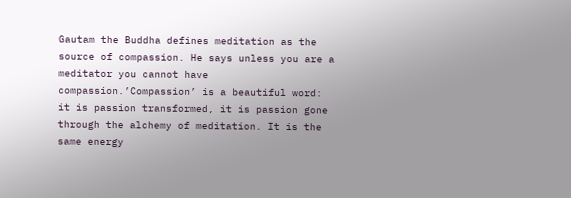Gautam the Buddha defines meditation as the source of compassion. He says unless you are a meditator you cannot have compassion.’Compassion’ is a beautiful word: it is passion transformed, it is passion gone through the alchemy of meditation. It is the same energy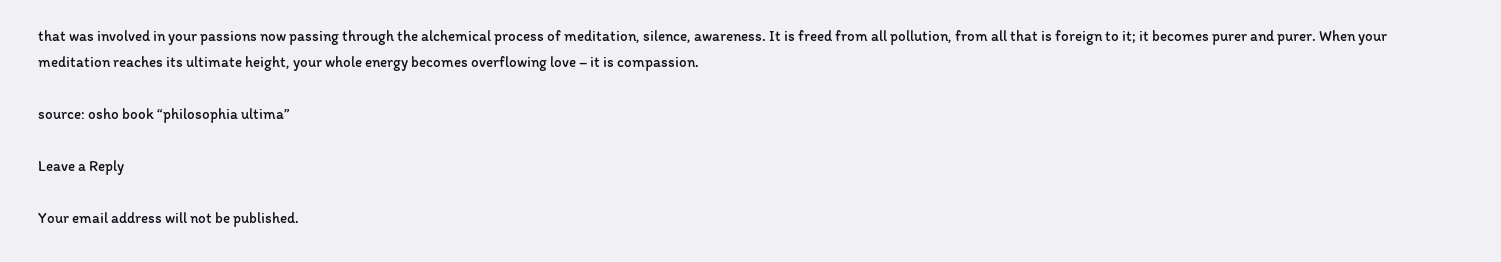that was involved in your passions now passing through the alchemical process of meditation, silence, awareness. It is freed from all pollution, from all that is foreign to it; it becomes purer and purer. When your meditation reaches its ultimate height, your whole energy becomes overflowing love – it is compassion.

source: osho book “philosophia ultima”

Leave a Reply

Your email address will not be published.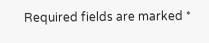Required fields are marked *